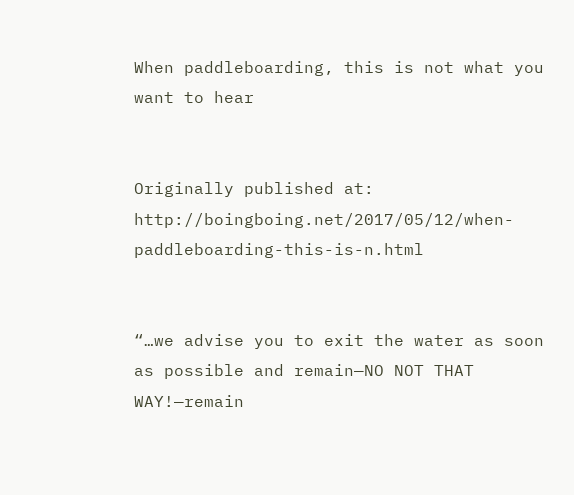When paddleboarding, this is not what you want to hear


Originally published at: http://boingboing.net/2017/05/12/when-paddleboarding-this-is-n.html


“…we advise you to exit the water as soon as possible and remain—NO NOT THAT WAY!—remain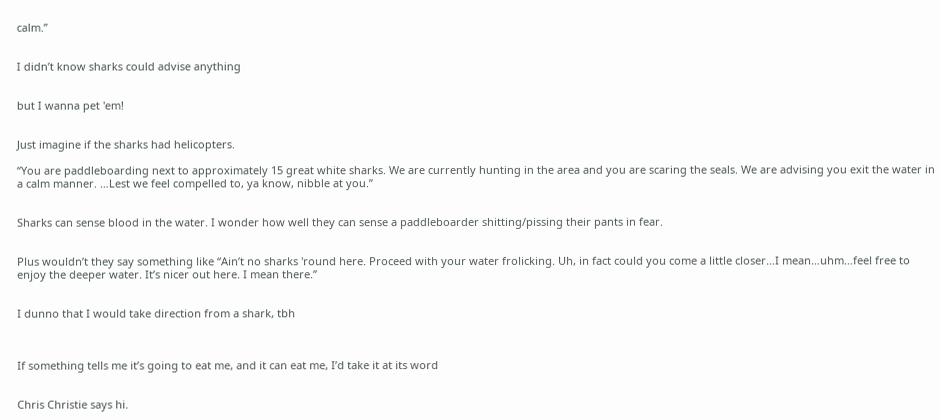calm.”


I didn’t know sharks could advise anything


but I wanna pet 'em!


Just imagine if the sharks had helicopters.

“You are paddleboarding next to approximately 15 great white sharks. We are currently hunting in the area and you are scaring the seals. We are advising you exit the water in a calm manner. …Lest we feel compelled to, ya know, nibble at you.”


Sharks can sense blood in the water. I wonder how well they can sense a paddleboarder shitting/pissing their pants in fear.


Plus wouldn’t they say something like “Ain’t no sharks 'round here. Proceed with your water frolicking. Uh, in fact could you come a little closer…I mean…uhm…feel free to enjoy the deeper water. It’s nicer out here. I mean there.”


I dunno that I would take direction from a shark, tbh



If something tells me it’s going to eat me, and it can eat me, I’d take it at its word


Chris Christie says hi.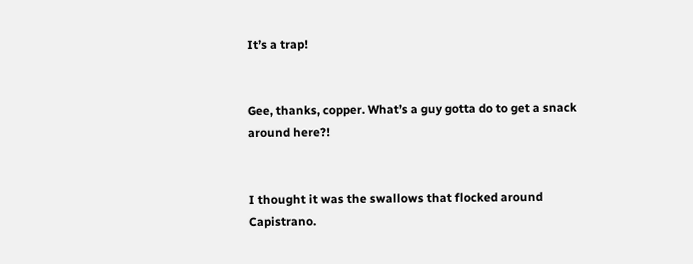It’s a trap!


Gee, thanks, copper. What’s a guy gotta do to get a snack around here?!


I thought it was the swallows that flocked around Capistrano.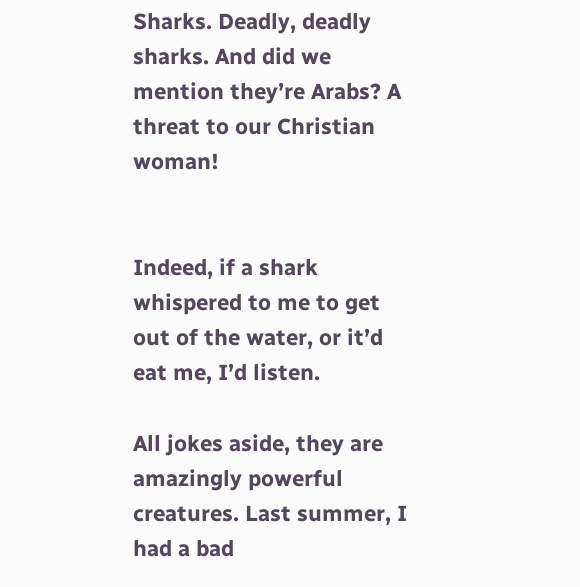Sharks. Deadly, deadly sharks. And did we mention they’re Arabs? A threat to our Christian woman!


Indeed, if a shark whispered to me to get out of the water, or it’d eat me, I’d listen.

All jokes aside, they are amazingly powerful creatures. Last summer, I had a bad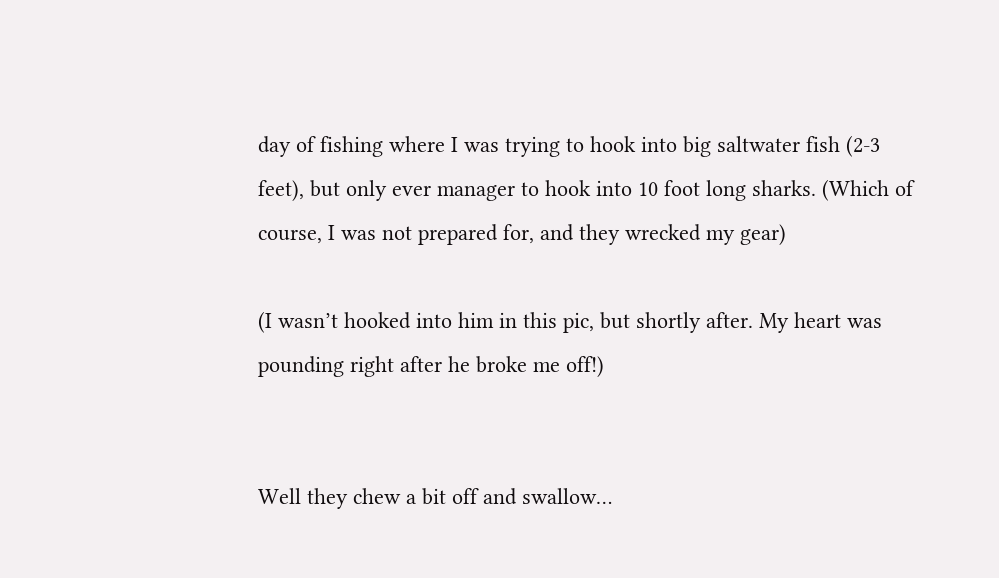day of fishing where I was trying to hook into big saltwater fish (2-3 feet), but only ever manager to hook into 10 foot long sharks. (Which of course, I was not prepared for, and they wrecked my gear)

(I wasn’t hooked into him in this pic, but shortly after. My heart was pounding right after he broke me off!)


Well they chew a bit off and swallow…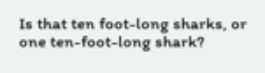Is that ten foot-long sharks, or one ten-foot-long shark?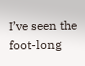I’ve seen the foot-long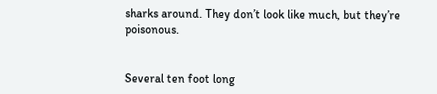sharks around. They don’t look like much, but they’re poisonous.


Several ten foot long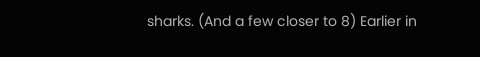sharks. (And a few closer to 8) Earlier in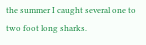the summer I caught several one to two foot long sharks.